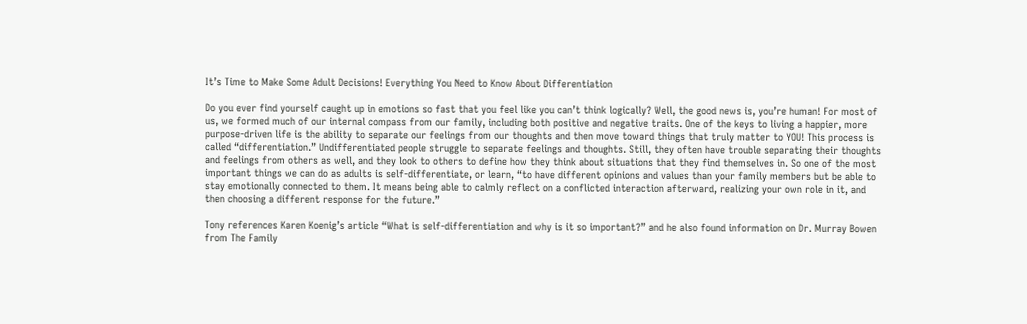It’s Time to Make Some Adult Decisions! Everything You Need to Know About Differentiation

Do you ever find yourself caught up in emotions so fast that you feel like you can’t think logically? Well, the good news is, you’re human! For most of us, we formed much of our internal compass from our family, including both positive and negative traits. One of the keys to living a happier, more purpose-driven life is the ability to separate our feelings from our thoughts and then move toward things that truly matter to YOU! This process is called “differentiation.” Undifferentiated people struggle to separate feelings and thoughts. Still, they often have trouble separating their thoughts and feelings from others as well, and they look to others to define how they think about situations that they find themselves in. So one of the most important things we can do as adults is self-differentiate, or learn, “to have different opinions and values than your family members but be able to stay emotionally connected to them. It means being able to calmly reflect on a conflicted interaction afterward, realizing your own role in it, and then choosing a different response for the future.”

Tony references Karen Koenig’s article “What is self-differentiation and why is it so important?” and he also found information on Dr. Murray Bowen from The Family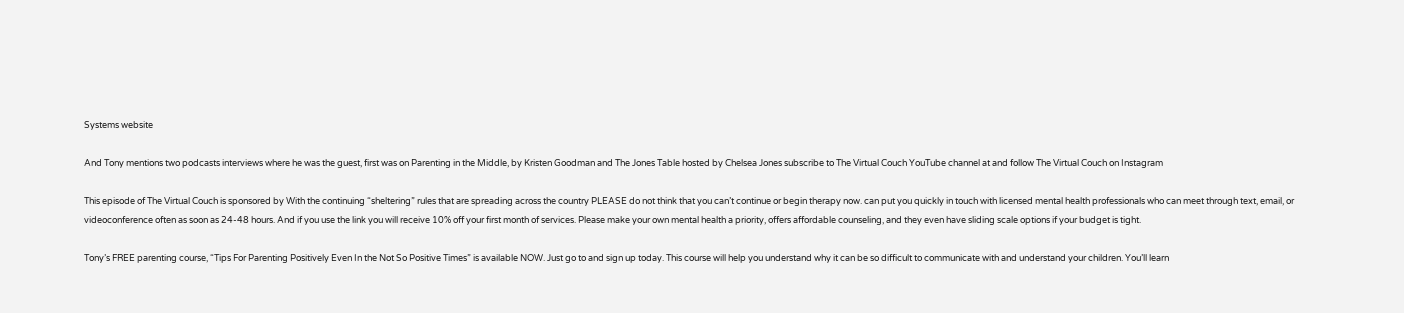Systems website

And Tony mentions two podcasts interviews where he was the guest, first was on Parenting in the Middle, by Kristen Goodman and The Jones Table hosted by Chelsea Jones subscribe to The Virtual Couch YouTube channel at and follow The Virtual Couch on Instagram

This episode of The Virtual Couch is sponsored by With the continuing “sheltering” rules that are spreading across the country PLEASE do not think that you can’t continue or begin therapy now. can put you quickly in touch with licensed mental health professionals who can meet through text, email, or videoconference often as soon as 24-48 hours. And if you use the link you will receive 10% off your first month of services. Please make your own mental health a priority, offers affordable counseling, and they even have sliding scale options if your budget is tight.

Tony’s FREE parenting course, “Tips For Parenting Positively Even In the Not So Positive Times” is available NOW. Just go to and sign up today. This course will help you understand why it can be so difficult to communicate with and understand your children. You’ll learn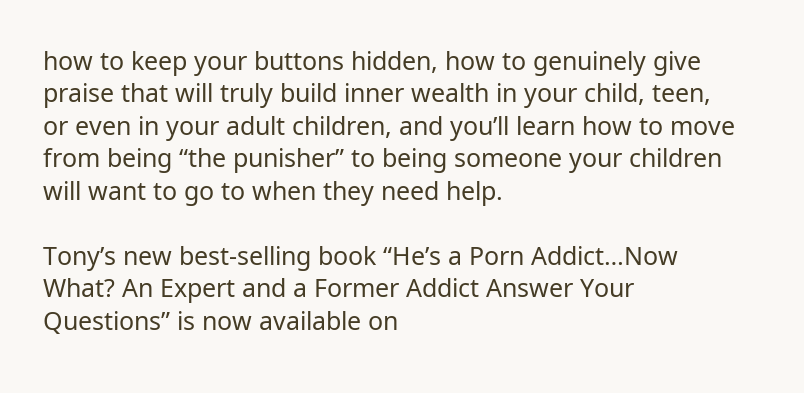how to keep your buttons hidden, how to genuinely give praise that will truly build inner wealth in your child, teen, or even in your adult children, and you’ll learn how to move from being “the punisher” to being someone your children will want to go to when they need help.

Tony’s new best-selling book “He’s a Porn Addict…Now What? An Expert and a Former Addict Answer Your Questions” is now available on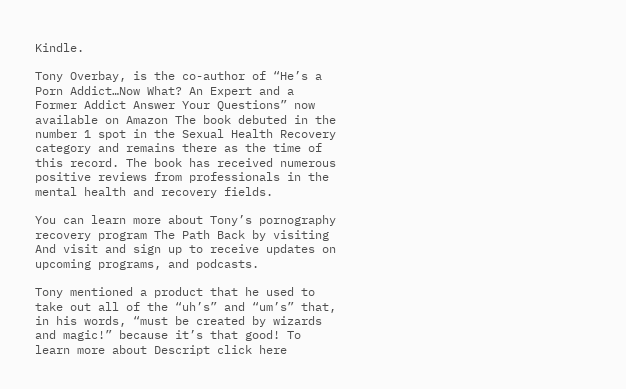Kindle.

Tony Overbay, is the co-author of “He’s a Porn Addict…Now What? An Expert and a Former Addict Answer Your Questions” now available on Amazon The book debuted in the number 1 spot in the Sexual Health Recovery category and remains there as the time of this record. The book has received numerous positive reviews from professionals in the mental health and recovery fields.

You can learn more about Tony’s pornography recovery program The Path Back by visiting And visit and sign up to receive updates on upcoming programs, and podcasts.

Tony mentioned a product that he used to take out all of the “uh’s” and “um’s” that, in his words, “must be created by wizards and magic!” because it’s that good! To learn more about Descript click here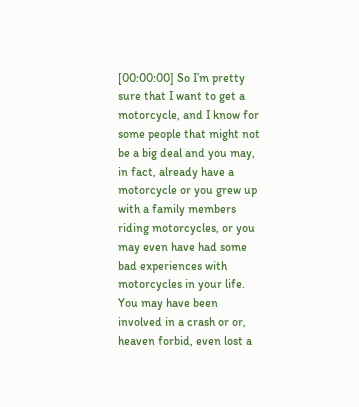[00:00:00] So I’m pretty sure that I want to get a motorcycle, and I know for some people that might not be a big deal and you may, in fact, already have a motorcycle or you grew up with a family members riding motorcycles, or you may even have had some bad experiences with motorcycles in your life. You may have been involved in a crash or or, heaven forbid, even lost a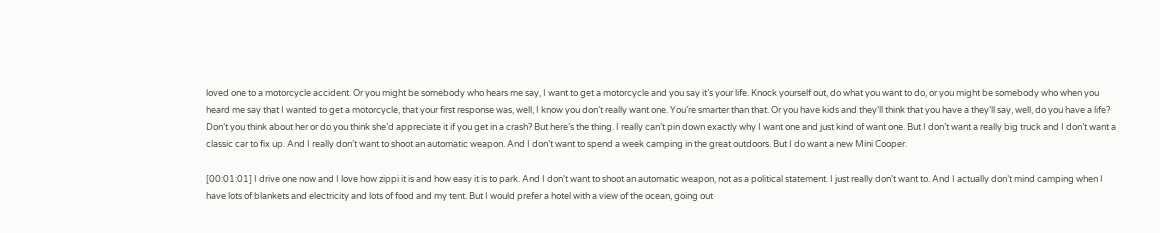loved one to a motorcycle accident. Or you might be somebody who hears me say, I want to get a motorcycle and you say it’s your life. Knock yourself out, do what you want to do, or you might be somebody who when you heard me say that I wanted to get a motorcycle, that your first response was, well, I know you don’t really want one. You’re smarter than that. Or you have kids and they’ll think that you have a they’ll say, well, do you have a life? Don’t you think about her or do you think she’d appreciate it if you get in a crash? But here’s the thing. I really can’t pin down exactly why I want one and just kind of want one. But I don’t want a really big truck and I don’t want a classic car to fix up. And I really don’t want to shoot an automatic weapon. And I don’t want to spend a week camping in the great outdoors. But I do want a new Mini Cooper.

[00:01:01] I drive one now and I love how zippi it is and how easy it is to park. And I don’t want to shoot an automatic weapon, not as a political statement. I just really don’t want to. And I actually don’t mind camping when I have lots of blankets and electricity and lots of food and my tent. But I would prefer a hotel with a view of the ocean, going out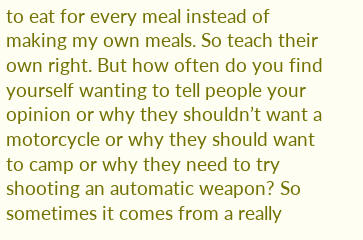to eat for every meal instead of making my own meals. So teach their own right. But how often do you find yourself wanting to tell people your opinion or why they shouldn’t want a motorcycle or why they should want to camp or why they need to try shooting an automatic weapon? So sometimes it comes from a really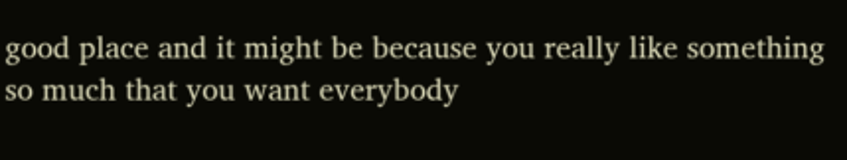good place and it might be because you really like something so much that you want everybody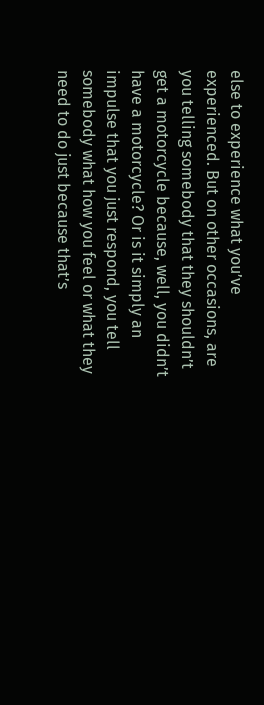else to experience what you’ve experienced. But on other occasions, are you telling somebody that they shouldn’t get a motorcycle because, well, you didn’t have a motorcycle? Or is it simply an impulse that you just respond, you tell somebody what how you feel or what they need to do just because that’s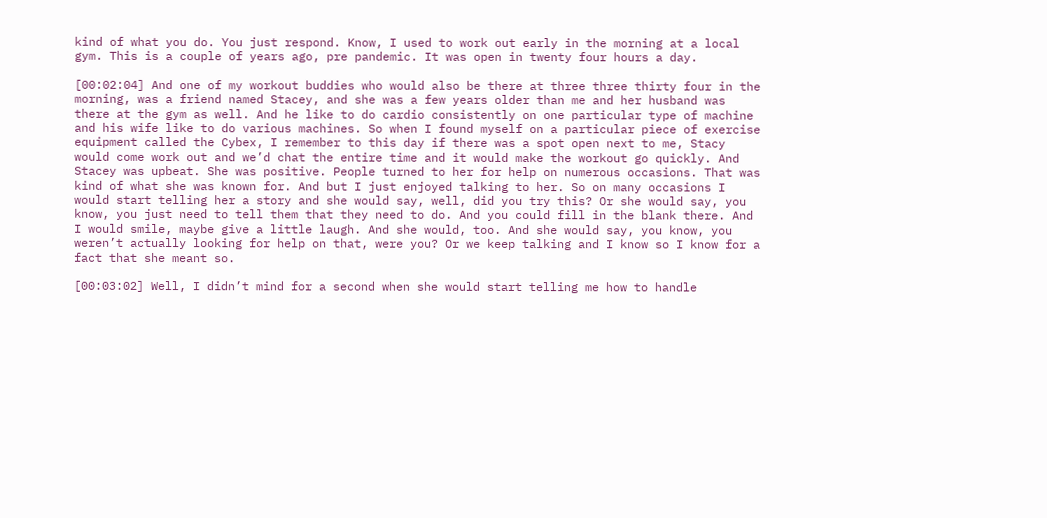kind of what you do. You just respond. Know, I used to work out early in the morning at a local gym. This is a couple of years ago, pre pandemic. It was open in twenty four hours a day.

[00:02:04] And one of my workout buddies who would also be there at three three thirty four in the morning, was a friend named Stacey, and she was a few years older than me and her husband was there at the gym as well. And he like to do cardio consistently on one particular type of machine and his wife like to do various machines. So when I found myself on a particular piece of exercise equipment called the Cybex, I remember to this day if there was a spot open next to me, Stacy would come work out and we’d chat the entire time and it would make the workout go quickly. And Stacey was upbeat. She was positive. People turned to her for help on numerous occasions. That was kind of what she was known for. And but I just enjoyed talking to her. So on many occasions I would start telling her a story and she would say, well, did you try this? Or she would say, you know, you just need to tell them that they need to do. And you could fill in the blank there. And I would smile, maybe give a little laugh. And she would, too. And she would say, you know, you weren’t actually looking for help on that, were you? Or we keep talking and I know so I know for a fact that she meant so.

[00:03:02] Well, I didn’t mind for a second when she would start telling me how to handle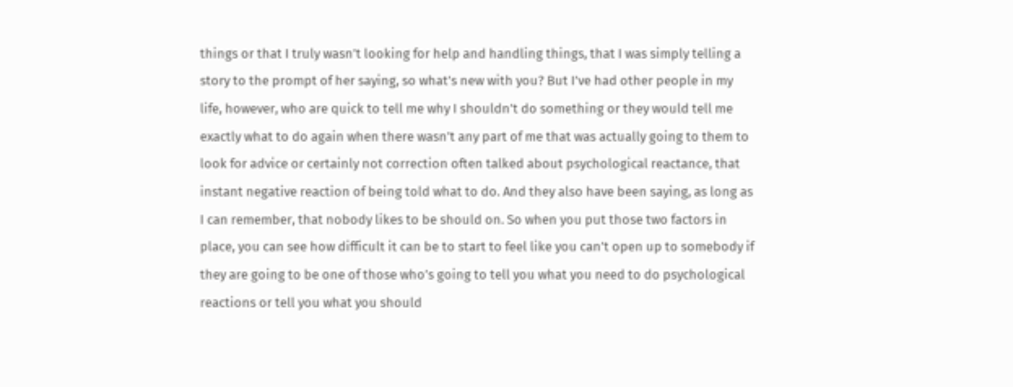things or that I truly wasn’t looking for help and handling things, that I was simply telling a story to the prompt of her saying, so what’s new with you? But I’ve had other people in my life, however, who are quick to tell me why I shouldn’t do something or they would tell me exactly what to do again when there wasn’t any part of me that was actually going to them to look for advice or certainly not correction often talked about psychological reactance, that instant negative reaction of being told what to do. And they also have been saying, as long as I can remember, that nobody likes to be should on. So when you put those two factors in place, you can see how difficult it can be to start to feel like you can’t open up to somebody if they are going to be one of those who’s going to tell you what you need to do psychological reactions or tell you what you should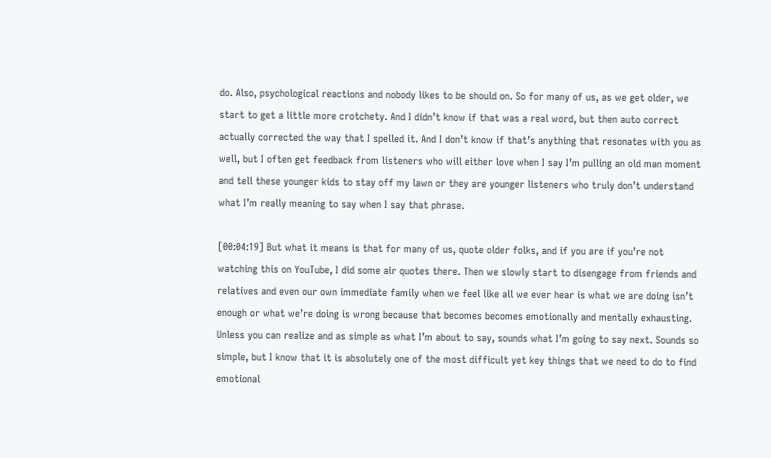do. Also, psychological reactions and nobody likes to be should on. So for many of us, as we get older, we start to get a little more crotchety. And I didn’t know if that was a real word, but then auto correct actually corrected the way that I spelled it. And I don’t know if that’s anything that resonates with you as well, but I often get feedback from listeners who will either love when I say I’m pulling an old man moment and tell these younger kids to stay off my lawn or they are younger listeners who truly don’t understand what I’m really meaning to say when I say that phrase.

[00:04:19] But what it means is that for many of us, quote older folks, and if you are if you’re not watching this on YouTube, I did some air quotes there. Then we slowly start to disengage from friends and relatives and even our own immediate family when we feel like all we ever hear is what we are doing isn’t enough or what we’re doing is wrong because that becomes becomes emotionally and mentally exhausting. Unless you can realize and as simple as what I’m about to say, sounds what I’m going to say next. Sounds so simple, but I know that it is absolutely one of the most difficult yet key things that we need to do to find emotional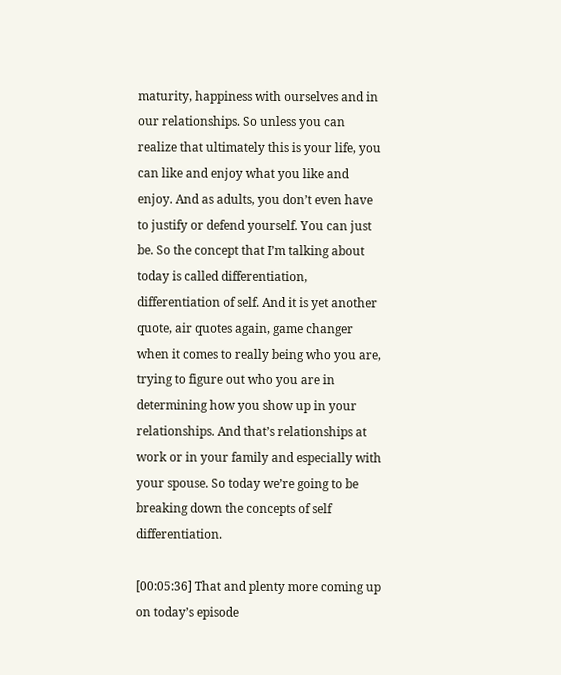maturity, happiness with ourselves and in our relationships. So unless you can realize that ultimately this is your life, you can like and enjoy what you like and enjoy. And as adults, you don’t even have to justify or defend yourself. You can just be. So the concept that I’m talking about today is called differentiation, differentiation of self. And it is yet another quote, air quotes again, game changer when it comes to really being who you are, trying to figure out who you are in determining how you show up in your relationships. And that’s relationships at work or in your family and especially with your spouse. So today we’re going to be breaking down the concepts of self differentiation.

[00:05:36] That and plenty more coming up on today’s episode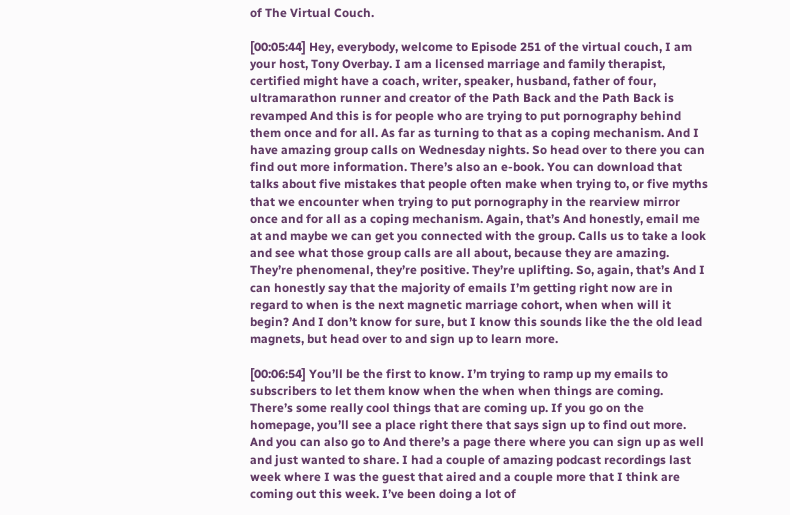of The Virtual Couch.

[00:05:44] Hey, everybody, welcome to Episode 251 of the virtual couch, I am your host, Tony Overbay. I am a licensed marriage and family therapist, certified might have a coach, writer, speaker, husband, father of four, ultramarathon runner and creator of the Path Back and the Path Back is revamped And this is for people who are trying to put pornography behind them once and for all. As far as turning to that as a coping mechanism. And I have amazing group calls on Wednesday nights. So head over to there you can find out more information. There’s also an e-book. You can download that talks about five mistakes that people often make when trying to, or five myths that we encounter when trying to put pornography in the rearview mirror once and for all as a coping mechanism. Again, that’s And honestly, email me at and maybe we can get you connected with the group. Calls us to take a look and see what those group calls are all about, because they are amazing. They’re phenomenal, they’re positive. They’re uplifting. So, again, that’s And I can honestly say that the majority of emails I’m getting right now are in regard to when is the next magnetic marriage cohort, when when will it begin? And I don’t know for sure, but I know this sounds like the the old lead magnets, but head over to and sign up to learn more.

[00:06:54] You’ll be the first to know. I’m trying to ramp up my emails to subscribers to let them know when the when when things are coming. There’s some really cool things that are coming up. If you go on the homepage, you’ll see a place right there that says sign up to find out more. And you can also go to And there’s a page there where you can sign up as well and just wanted to share. I had a couple of amazing podcast recordings last week where I was the guest that aired and a couple more that I think are coming out this week. I’ve been doing a lot of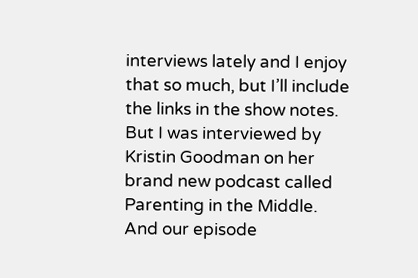interviews lately and I enjoy that so much, but I’ll include the links in the show notes. But I was interviewed by Kristin Goodman on her brand new podcast called Parenting in the Middle. And our episode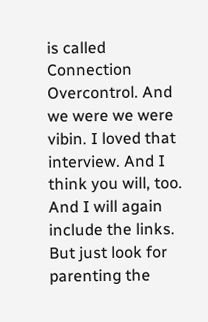is called Connection Overcontrol. And we were we were vibin. I loved that interview. And I think you will, too. And I will again include the links. But just look for parenting the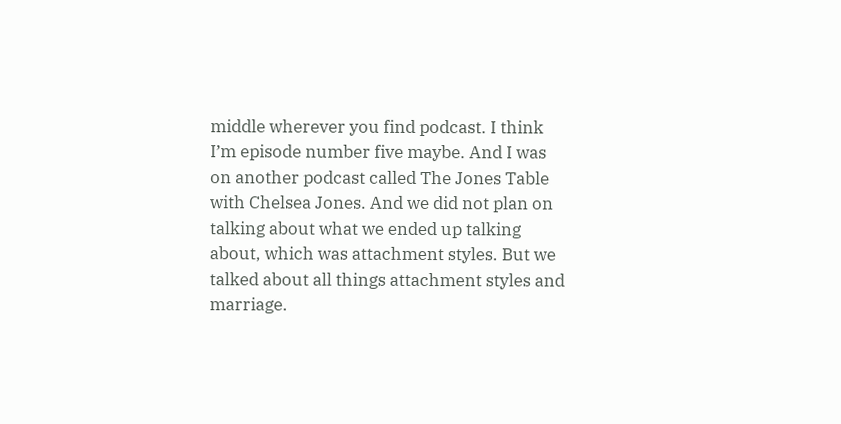middle wherever you find podcast. I think I’m episode number five maybe. And I was on another podcast called The Jones Table with Chelsea Jones. And we did not plan on talking about what we ended up talking about, which was attachment styles. But we talked about all things attachment styles and marriage.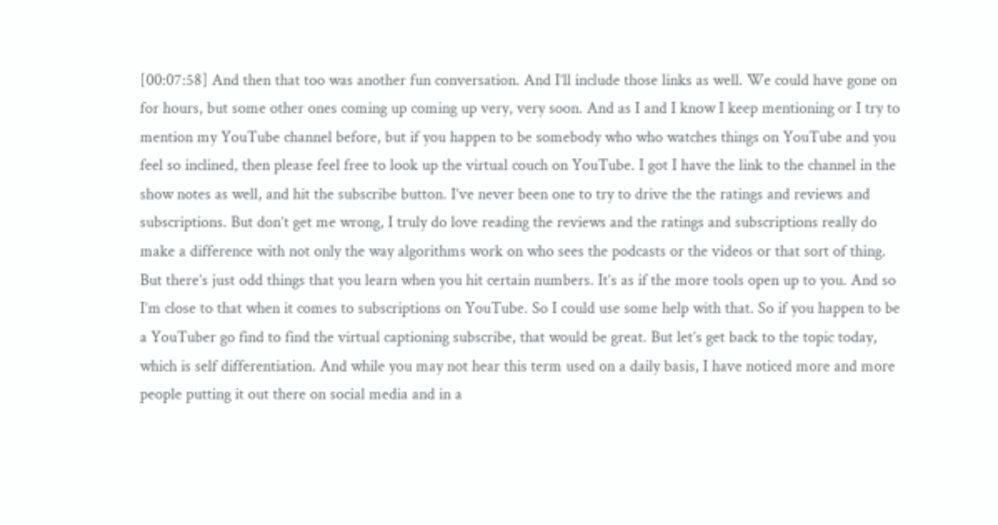[00:07:58] And then that too was another fun conversation. And I’ll include those links as well. We could have gone on for hours, but some other ones coming up coming up very, very soon. And as I and I know I keep mentioning or I try to mention my YouTube channel before, but if you happen to be somebody who who watches things on YouTube and you feel so inclined, then please feel free to look up the virtual couch on YouTube. I got I have the link to the channel in the show notes as well, and hit the subscribe button. I’ve never been one to try to drive the the ratings and reviews and subscriptions. But don’t get me wrong, I truly do love reading the reviews and the ratings and subscriptions really do make a difference with not only the way algorithms work on who sees the podcasts or the videos or that sort of thing. But there’s just odd things that you learn when you hit certain numbers. It’s as if the more tools open up to you. And so I’m close to that when it comes to subscriptions on YouTube. So I could use some help with that. So if you happen to be a YouTuber go find to find the virtual captioning subscribe, that would be great. But let’s get back to the topic today, which is self differentiation. And while you may not hear this term used on a daily basis, I have noticed more and more people putting it out there on social media and in a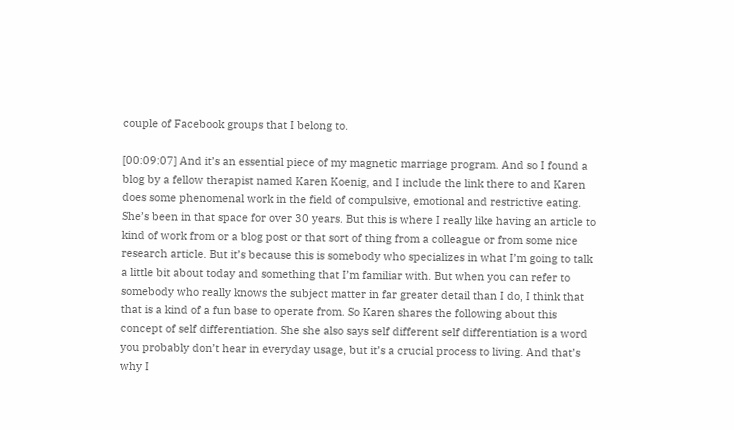couple of Facebook groups that I belong to.

[00:09:07] And it’s an essential piece of my magnetic marriage program. And so I found a blog by a fellow therapist named Karen Koenig, and I include the link there to and Karen does some phenomenal work in the field of compulsive, emotional and restrictive eating. She’s been in that space for over 30 years. But this is where I really like having an article to kind of work from or a blog post or that sort of thing from a colleague or from some nice research article. But it’s because this is somebody who specializes in what I’m going to talk a little bit about today and something that I’m familiar with. But when you can refer to somebody who really knows the subject matter in far greater detail than I do, I think that that is a kind of a fun base to operate from. So Karen shares the following about this concept of self differentiation. She she also says self different self differentiation is a word you probably don’t hear in everyday usage, but it’s a crucial process to living. And that’s why I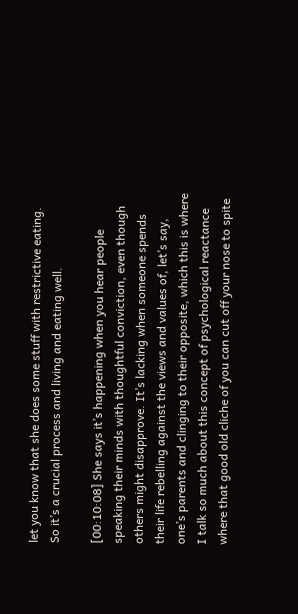let you know that she does some stuff with restrictive eating. So it’s a crucial process and living and eating well.

[00:10:08] She says it’s happening when you hear people speaking their minds with thoughtful conviction, even though others might disapprove. It’s lacking when someone spends their life rebelling against the views and values of, let’s say, one’s parents and clinging to their opposite, which this is where I talk so much about this concept of psychological reactance where that good old cliche of you can cut off your nose to spite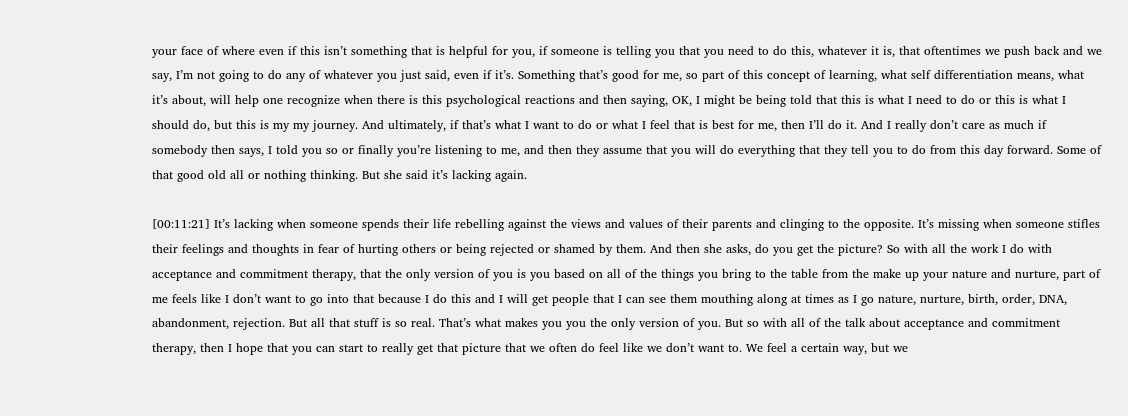your face of where even if this isn’t something that is helpful for you, if someone is telling you that you need to do this, whatever it is, that oftentimes we push back and we say, I’m not going to do any of whatever you just said, even if it’s. Something that’s good for me, so part of this concept of learning, what self differentiation means, what it’s about, will help one recognize when there is this psychological reactions and then saying, OK, I might be being told that this is what I need to do or this is what I should do, but this is my my journey. And ultimately, if that’s what I want to do or what I feel that is best for me, then I’ll do it. And I really don’t care as much if somebody then says, I told you so or finally you’re listening to me, and then they assume that you will do everything that they tell you to do from this day forward. Some of that good old all or nothing thinking. But she said it’s lacking again.

[00:11:21] It’s lacking when someone spends their life rebelling against the views and values of their parents and clinging to the opposite. It’s missing when someone stifles their feelings and thoughts in fear of hurting others or being rejected or shamed by them. And then she asks, do you get the picture? So with all the work I do with acceptance and commitment therapy, that the only version of you is you based on all of the things you bring to the table from the make up your nature and nurture, part of me feels like I don’t want to go into that because I do this and I will get people that I can see them mouthing along at times as I go nature, nurture, birth, order, DNA, abandonment, rejection. But all that stuff is so real. That’s what makes you you the only version of you. But so with all of the talk about acceptance and commitment therapy, then I hope that you can start to really get that picture that we often do feel like we don’t want to. We feel a certain way, but we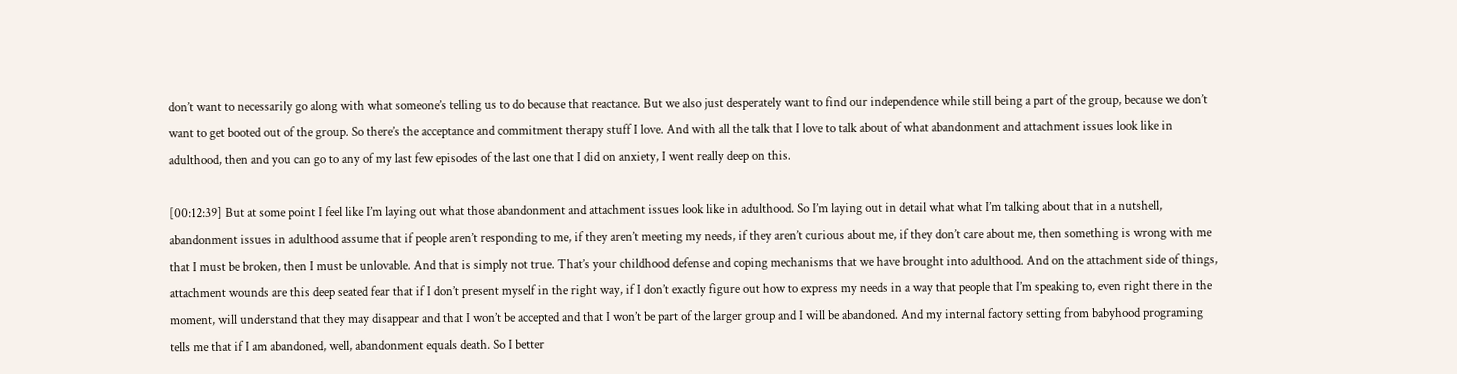don’t want to necessarily go along with what someone’s telling us to do because that reactance. But we also just desperately want to find our independence while still being a part of the group, because we don’t want to get booted out of the group. So there’s the acceptance and commitment therapy stuff I love. And with all the talk that I love to talk about of what abandonment and attachment issues look like in adulthood, then and you can go to any of my last few episodes of the last one that I did on anxiety, I went really deep on this.

[00:12:39] But at some point I feel like I’m laying out what those abandonment and attachment issues look like in adulthood. So I’m laying out in detail what what I’m talking about that in a nutshell, abandonment issues in adulthood assume that if people aren’t responding to me, if they aren’t meeting my needs, if they aren’t curious about me, if they don’t care about me, then something is wrong with me that I must be broken, then I must be unlovable. And that is simply not true. That’s your childhood defense and coping mechanisms that we have brought into adulthood. And on the attachment side of things, attachment wounds are this deep seated fear that if I don’t present myself in the right way, if I don’t exactly figure out how to express my needs in a way that people that I’m speaking to, even right there in the moment, will understand that they may disappear and that I won’t be accepted and that I won’t be part of the larger group and I will be abandoned. And my internal factory setting from babyhood programing tells me that if I am abandoned, well, abandonment equals death. So I better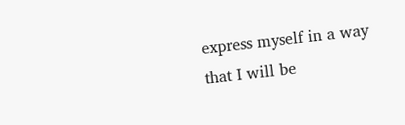express myself in a way that I will be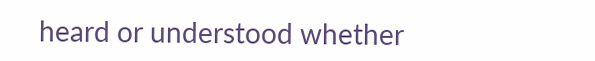heard or understood whether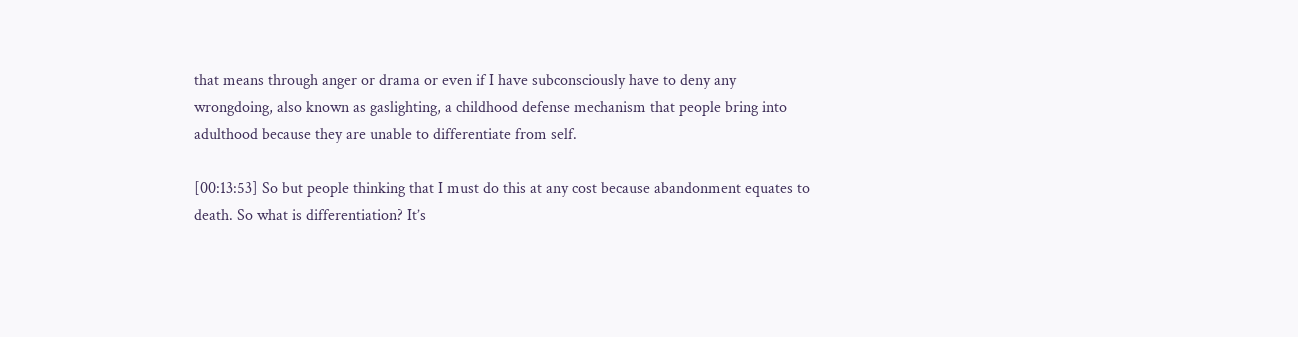that means through anger or drama or even if I have subconsciously have to deny any wrongdoing, also known as gaslighting, a childhood defense mechanism that people bring into adulthood because they are unable to differentiate from self.

[00:13:53] So but people thinking that I must do this at any cost because abandonment equates to death. So what is differentiation? It’s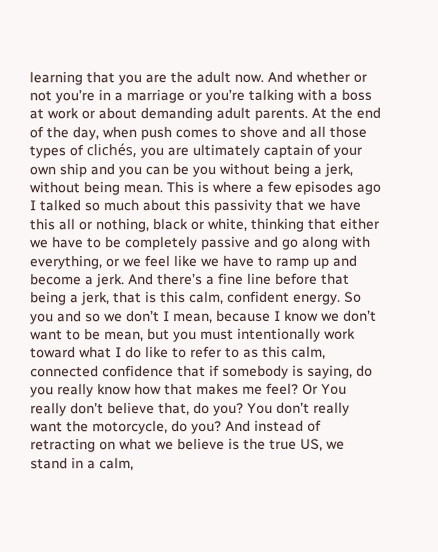learning that you are the adult now. And whether or not you’re in a marriage or you’re talking with a boss at work or about demanding adult parents. At the end of the day, when push comes to shove and all those types of clichés, you are ultimately captain of your own ship and you can be you without being a jerk, without being mean. This is where a few episodes ago I talked so much about this passivity that we have this all or nothing, black or white, thinking that either we have to be completely passive and go along with everything, or we feel like we have to ramp up and become a jerk. And there’s a fine line before that being a jerk, that is this calm, confident energy. So you and so we don’t I mean, because I know we don’t want to be mean, but you must intentionally work toward what I do like to refer to as this calm, connected confidence that if somebody is saying, do you really know how that makes me feel? Or You really don’t believe that, do you? You don’t really want the motorcycle, do you? And instead of retracting on what we believe is the true US, we stand in a calm,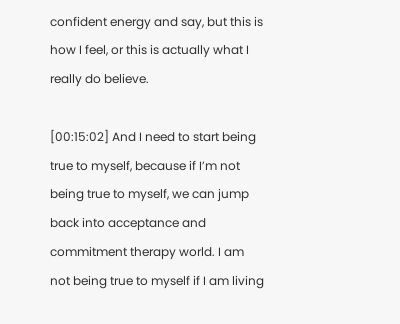confident energy and say, but this is how I feel, or this is actually what I really do believe.

[00:15:02] And I need to start being true to myself, because if I’m not being true to myself, we can jump back into acceptance and commitment therapy world. I am not being true to myself if I am living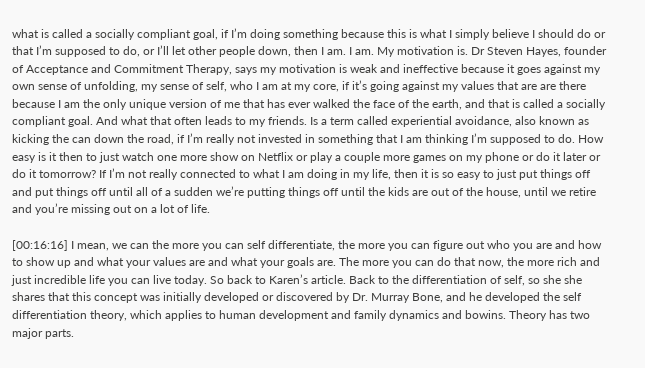what is called a socially compliant goal, if I’m doing something because this is what I simply believe I should do or that I’m supposed to do, or I’ll let other people down, then I am. I am. My motivation is. Dr Steven Hayes, founder of Acceptance and Commitment Therapy, says my motivation is weak and ineffective because it goes against my own sense of unfolding, my sense of self, who I am at my core, if it’s going against my values that are are there because I am the only unique version of me that has ever walked the face of the earth, and that is called a socially compliant goal. And what that often leads to my friends. Is a term called experiential avoidance, also known as kicking the can down the road, if I’m really not invested in something that I am thinking I’m supposed to do. How easy is it then to just watch one more show on Netflix or play a couple more games on my phone or do it later or do it tomorrow? If I’m not really connected to what I am doing in my life, then it is so easy to just put things off and put things off until all of a sudden we’re putting things off until the kids are out of the house, until we retire and you’re missing out on a lot of life.

[00:16:16] I mean, we can the more you can self differentiate, the more you can figure out who you are and how to show up and what your values are and what your goals are. The more you can do that now, the more rich and just incredible life you can live today. So back to Karen’s article. Back to the differentiation of self, so she she shares that this concept was initially developed or discovered by Dr. Murray Bone, and he developed the self differentiation theory, which applies to human development and family dynamics and bowins. Theory has two major parts.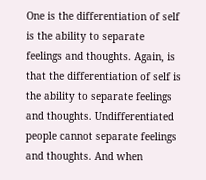One is the differentiation of self is the ability to separate feelings and thoughts. Again, is that the differentiation of self is the ability to separate feelings and thoughts. Undifferentiated people cannot separate feelings and thoughts. And when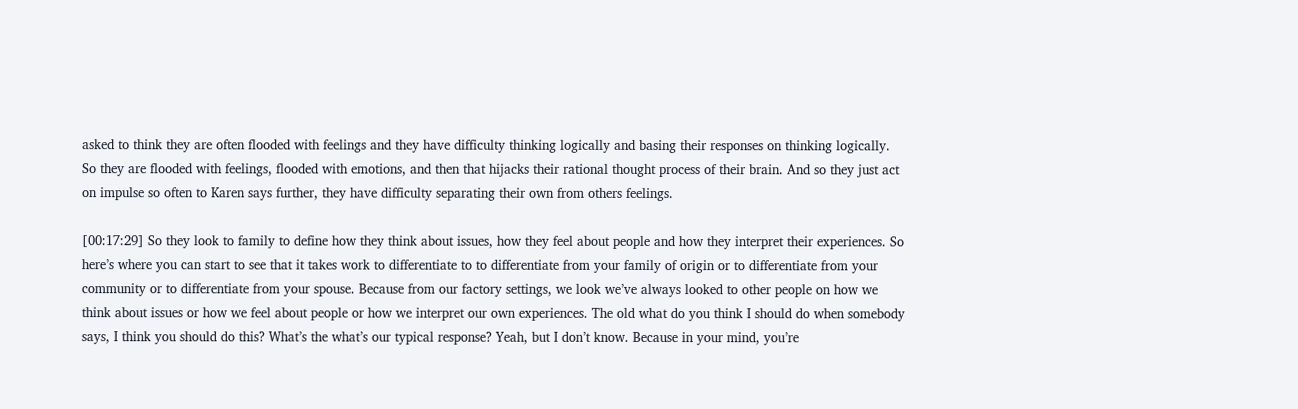asked to think they are often flooded with feelings and they have difficulty thinking logically and basing their responses on thinking logically. So they are flooded with feelings, flooded with emotions, and then that hijacks their rational thought process of their brain. And so they just act on impulse so often to Karen says further, they have difficulty separating their own from others feelings.

[00:17:29] So they look to family to define how they think about issues, how they feel about people and how they interpret their experiences. So here’s where you can start to see that it takes work to differentiate to to differentiate from your family of origin or to differentiate from your community or to differentiate from your spouse. Because from our factory settings, we look we’ve always looked to other people on how we think about issues or how we feel about people or how we interpret our own experiences. The old what do you think I should do when somebody says, I think you should do this? What’s the what’s our typical response? Yeah, but I don’t know. Because in your mind, you’re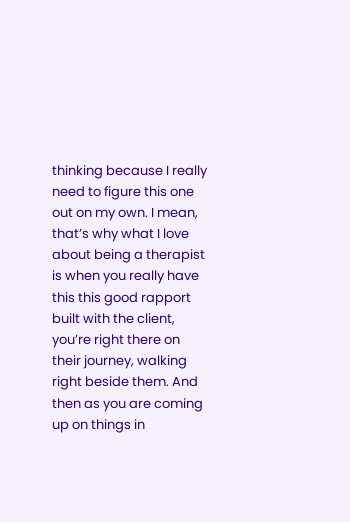thinking because I really need to figure this one out on my own. I mean, that’s why what I love about being a therapist is when you really have this this good rapport built with the client, you’re right there on their journey, walking right beside them. And then as you are coming up on things in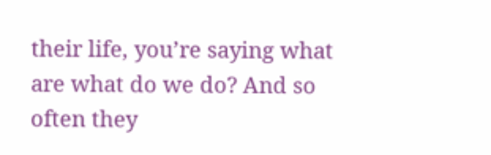their life, you’re saying what are what do we do? And so often they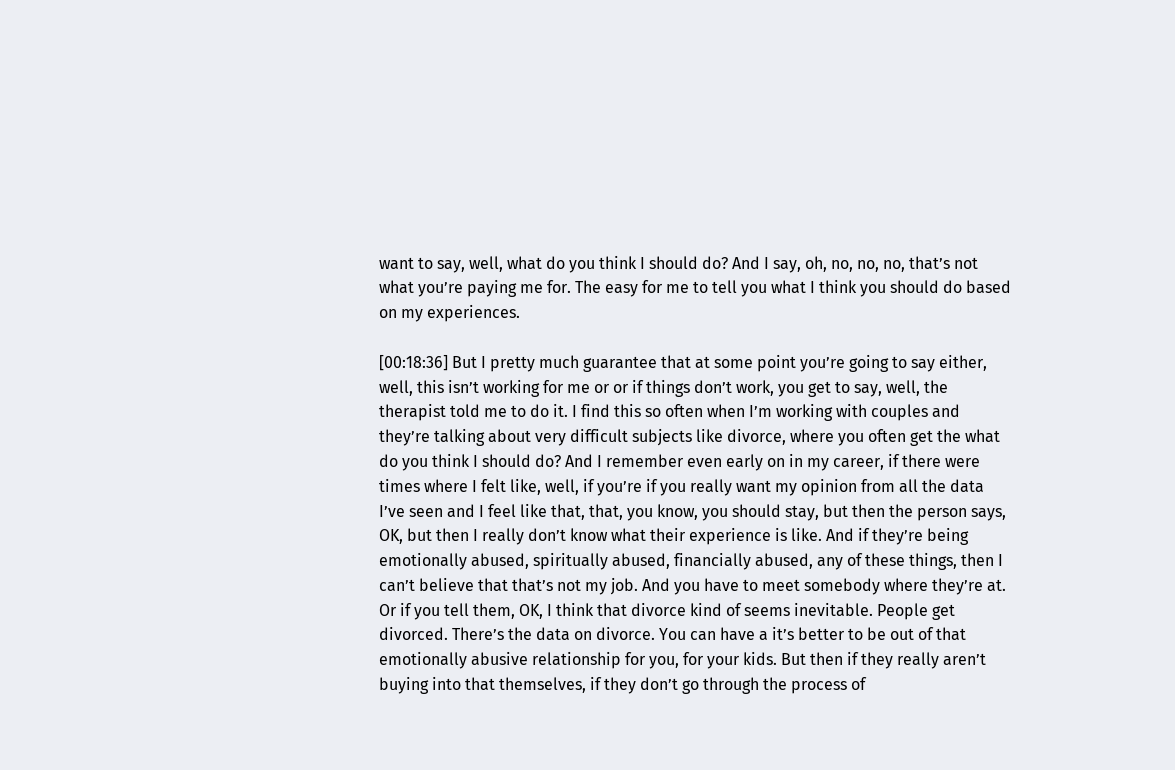want to say, well, what do you think I should do? And I say, oh, no, no, no, that’s not what you’re paying me for. The easy for me to tell you what I think you should do based on my experiences.

[00:18:36] But I pretty much guarantee that at some point you’re going to say either, well, this isn’t working for me or or if things don’t work, you get to say, well, the therapist told me to do it. I find this so often when I’m working with couples and they’re talking about very difficult subjects like divorce, where you often get the what do you think I should do? And I remember even early on in my career, if there were times where I felt like, well, if you’re if you really want my opinion from all the data I’ve seen and I feel like that, that, you know, you should stay, but then the person says, OK, but then I really don’t know what their experience is like. And if they’re being emotionally abused, spiritually abused, financially abused, any of these things, then I can’t believe that that’s not my job. And you have to meet somebody where they’re at. Or if you tell them, OK, I think that divorce kind of seems inevitable. People get divorced. There’s the data on divorce. You can have a it’s better to be out of that emotionally abusive relationship for you, for your kids. But then if they really aren’t buying into that themselves, if they don’t go through the process of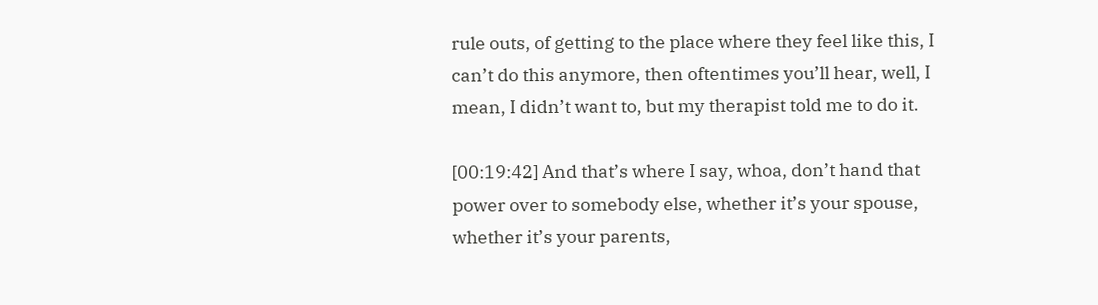rule outs, of getting to the place where they feel like this, I can’t do this anymore, then oftentimes you’ll hear, well, I mean, I didn’t want to, but my therapist told me to do it.

[00:19:42] And that’s where I say, whoa, don’t hand that power over to somebody else, whether it’s your spouse, whether it’s your parents,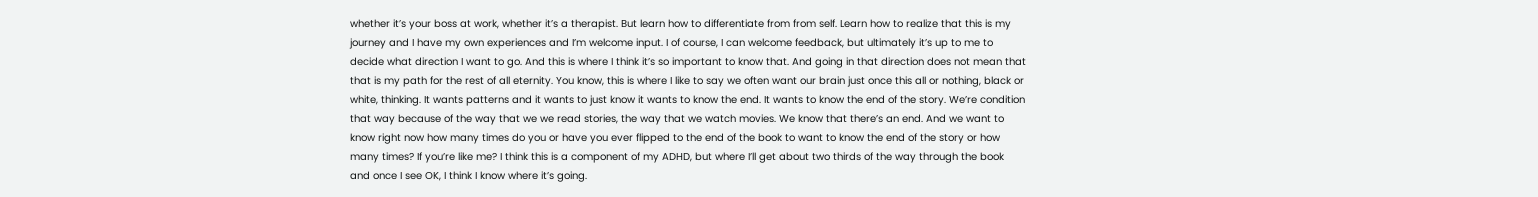whether it’s your boss at work, whether it’s a therapist. But learn how to differentiate from from self. Learn how to realize that this is my journey and I have my own experiences and I’m welcome input. I of course, I can welcome feedback, but ultimately it’s up to me to decide what direction I want to go. And this is where I think it’s so important to know that. And going in that direction does not mean that that is my path for the rest of all eternity. You know, this is where I like to say we often want our brain just once this all or nothing, black or white, thinking. It wants patterns and it wants to just know it wants to know the end. It wants to know the end of the story. We’re condition that way because of the way that we we read stories, the way that we watch movies. We know that there’s an end. And we want to know right now how many times do you or have you ever flipped to the end of the book to want to know the end of the story or how many times? If you’re like me? I think this is a component of my ADHD, but where I’ll get about two thirds of the way through the book and once I see OK, I think I know where it’s going.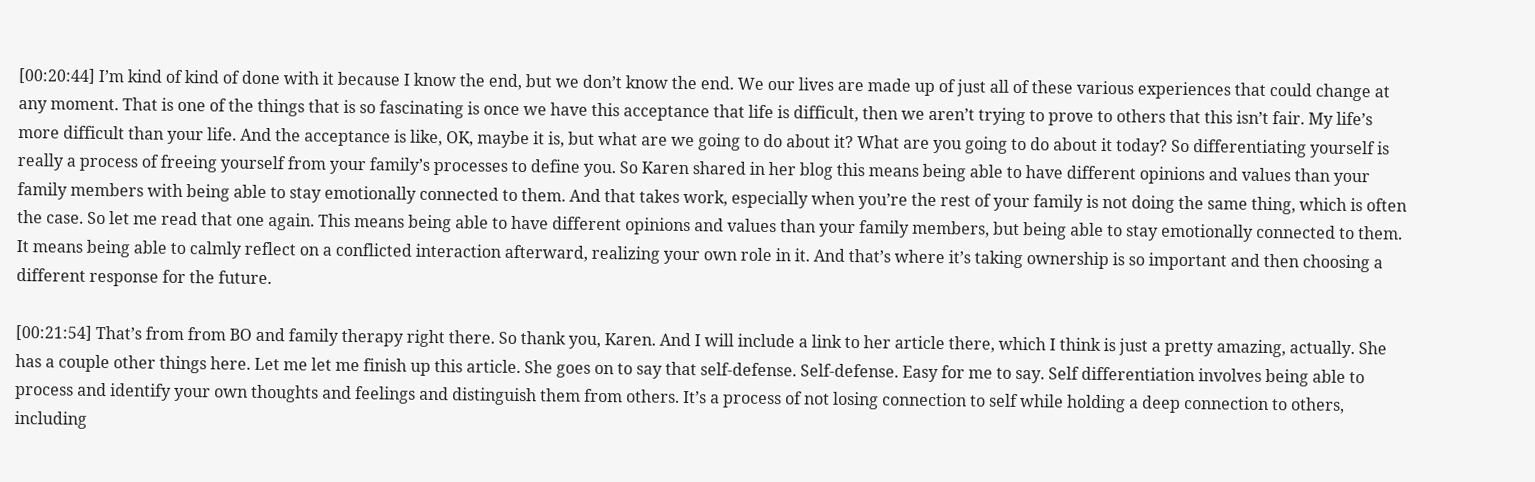[00:20:44] I’m kind of kind of done with it because I know the end, but we don’t know the end. We our lives are made up of just all of these various experiences that could change at any moment. That is one of the things that is so fascinating is once we have this acceptance that life is difficult, then we aren’t trying to prove to others that this isn’t fair. My life’s more difficult than your life. And the acceptance is like, OK, maybe it is, but what are we going to do about it? What are you going to do about it today? So differentiating yourself is really a process of freeing yourself from your family’s processes to define you. So Karen shared in her blog this means being able to have different opinions and values than your family members with being able to stay emotionally connected to them. And that takes work, especially when you’re the rest of your family is not doing the same thing, which is often the case. So let me read that one again. This means being able to have different opinions and values than your family members, but being able to stay emotionally connected to them. It means being able to calmly reflect on a conflicted interaction afterward, realizing your own role in it. And that’s where it’s taking ownership is so important and then choosing a different response for the future.

[00:21:54] That’s from from BO and family therapy right there. So thank you, Karen. And I will include a link to her article there, which I think is just a pretty amazing, actually. She has a couple other things here. Let me let me finish up this article. She goes on to say that self-defense. Self-defense. Easy for me to say. Self differentiation involves being able to process and identify your own thoughts and feelings and distinguish them from others. It’s a process of not losing connection to self while holding a deep connection to others, including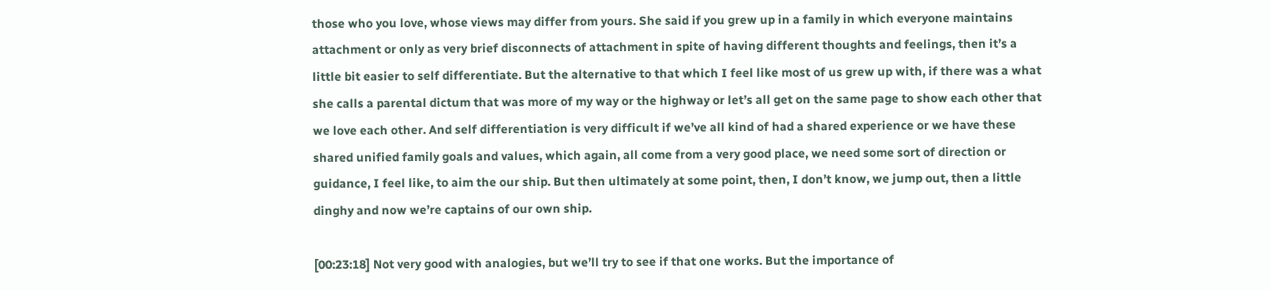those who you love, whose views may differ from yours. She said if you grew up in a family in which everyone maintains attachment or only as very brief disconnects of attachment in spite of having different thoughts and feelings, then it’s a little bit easier to self differentiate. But the alternative to that which I feel like most of us grew up with, if there was a what she calls a parental dictum that was more of my way or the highway or let’s all get on the same page to show each other that we love each other. And self differentiation is very difficult if we’ve all kind of had a shared experience or we have these shared unified family goals and values, which again, all come from a very good place, we need some sort of direction or guidance, I feel like, to aim the our ship. But then ultimately at some point, then, I don’t know, we jump out, then a little dinghy and now we’re captains of our own ship.

[00:23:18] Not very good with analogies, but we’ll try to see if that one works. But the importance of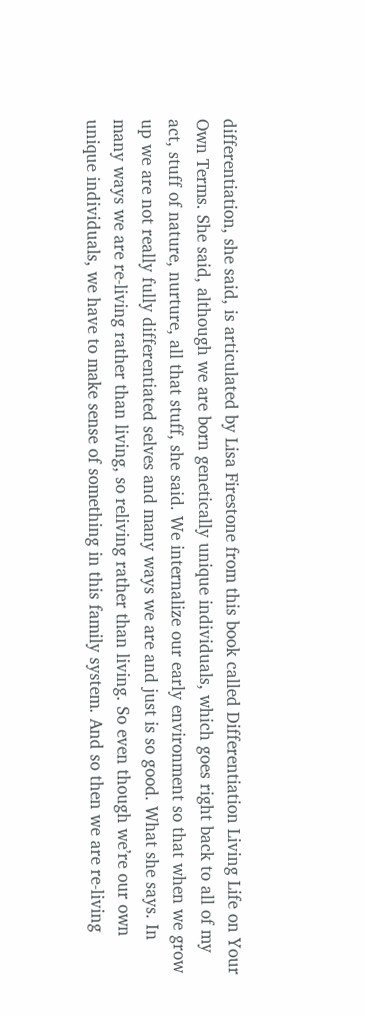differentiation, she said, is articulated by Lisa Firestone from this book called Differentiation Living Life on Your Own Terms. She said, although we are born genetically unique individuals, which goes right back to all of my act, stuff of nature, nurture, all that stuff, she said. We internalize our early environment so that when we grow up we are not really fully differentiated selves and many ways we are and just is so good. What she says. In many ways we are re-living rather than living, so reliving rather than living. So even though we’re our own unique individuals, we have to make sense of something in this family system. And so then we are re-living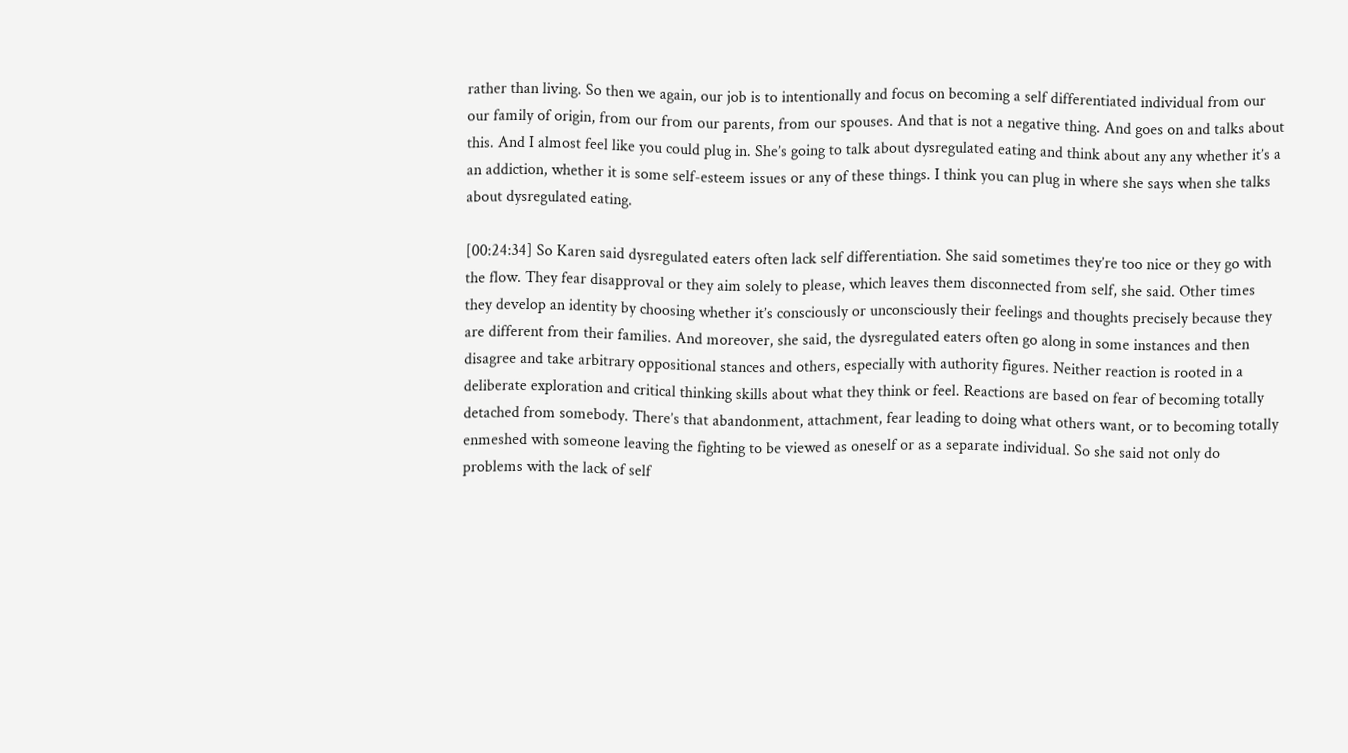rather than living. So then we again, our job is to intentionally and focus on becoming a self differentiated individual from our our family of origin, from our from our parents, from our spouses. And that is not a negative thing. And goes on and talks about this. And I almost feel like you could plug in. She’s going to talk about dysregulated eating and think about any any whether it’s a an addiction, whether it is some self-esteem issues or any of these things. I think you can plug in where she says when she talks about dysregulated eating.

[00:24:34] So Karen said dysregulated eaters often lack self differentiation. She said sometimes they’re too nice or they go with the flow. They fear disapproval or they aim solely to please, which leaves them disconnected from self, she said. Other times they develop an identity by choosing whether it’s consciously or unconsciously their feelings and thoughts precisely because they are different from their families. And moreover, she said, the dysregulated eaters often go along in some instances and then disagree and take arbitrary oppositional stances and others, especially with authority figures. Neither reaction is rooted in a deliberate exploration and critical thinking skills about what they think or feel. Reactions are based on fear of becoming totally detached from somebody. There’s that abandonment, attachment, fear leading to doing what others want, or to becoming totally enmeshed with someone leaving the fighting to be viewed as oneself or as a separate individual. So she said not only do problems with the lack of self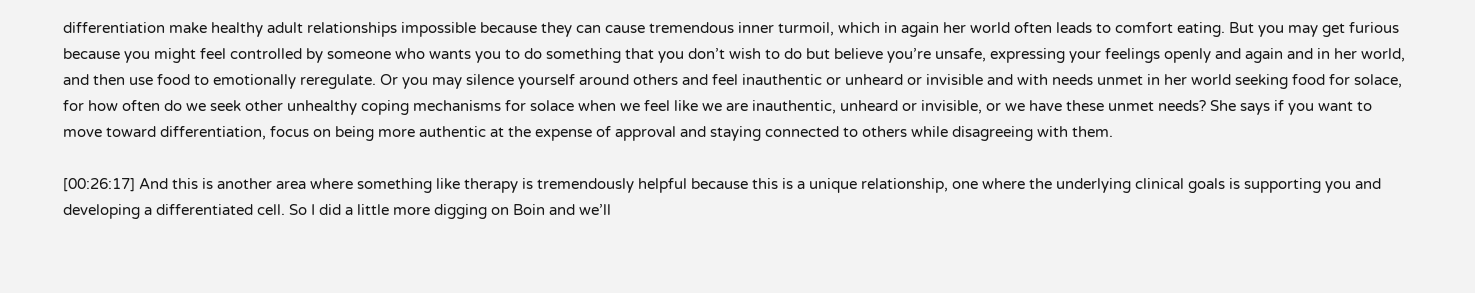differentiation make healthy adult relationships impossible because they can cause tremendous inner turmoil, which in again her world often leads to comfort eating. But you may get furious because you might feel controlled by someone who wants you to do something that you don’t wish to do but believe you’re unsafe, expressing your feelings openly and again and in her world, and then use food to emotionally reregulate. Or you may silence yourself around others and feel inauthentic or unheard or invisible and with needs unmet in her world seeking food for solace, for how often do we seek other unhealthy coping mechanisms for solace when we feel like we are inauthentic, unheard or invisible, or we have these unmet needs? She says if you want to move toward differentiation, focus on being more authentic at the expense of approval and staying connected to others while disagreeing with them.

[00:26:17] And this is another area where something like therapy is tremendously helpful because this is a unique relationship, one where the underlying clinical goals is supporting you and developing a differentiated cell. So I did a little more digging on Boin and we’ll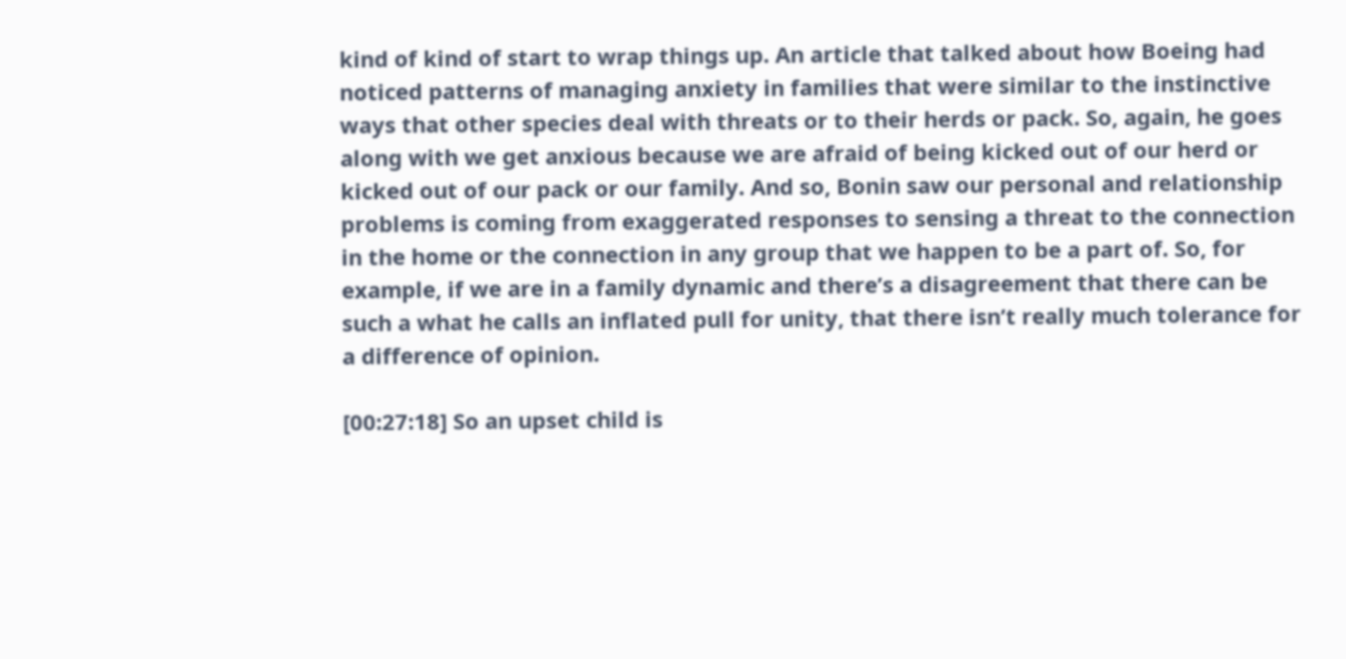kind of kind of start to wrap things up. An article that talked about how Boeing had noticed patterns of managing anxiety in families that were similar to the instinctive ways that other species deal with threats or to their herds or pack. So, again, he goes along with we get anxious because we are afraid of being kicked out of our herd or kicked out of our pack or our family. And so, Bonin saw our personal and relationship problems is coming from exaggerated responses to sensing a threat to the connection in the home or the connection in any group that we happen to be a part of. So, for example, if we are in a family dynamic and there’s a disagreement that there can be such a what he calls an inflated pull for unity, that there isn’t really much tolerance for a difference of opinion.

[00:27:18] So an upset child is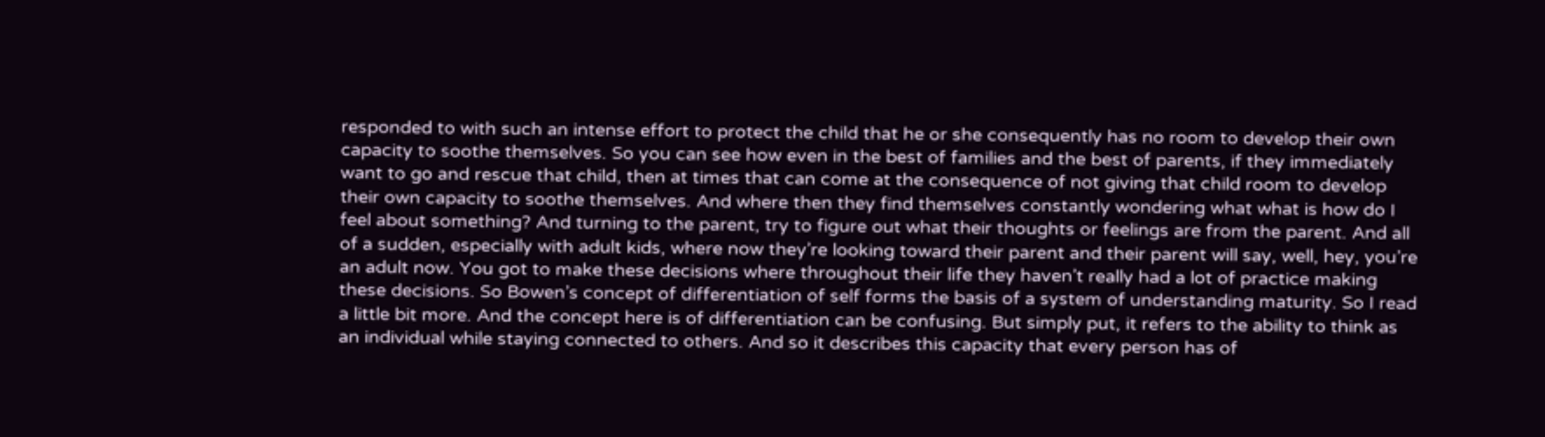responded to with such an intense effort to protect the child that he or she consequently has no room to develop their own capacity to soothe themselves. So you can see how even in the best of families and the best of parents, if they immediately want to go and rescue that child, then at times that can come at the consequence of not giving that child room to develop their own capacity to soothe themselves. And where then they find themselves constantly wondering what what is how do I feel about something? And turning to the parent, try to figure out what their thoughts or feelings are from the parent. And all of a sudden, especially with adult kids, where now they’re looking toward their parent and their parent will say, well, hey, you’re an adult now. You got to make these decisions where throughout their life they haven’t really had a lot of practice making these decisions. So Bowen’s concept of differentiation of self forms the basis of a system of understanding maturity. So I read a little bit more. And the concept here is of differentiation can be confusing. But simply put, it refers to the ability to think as an individual while staying connected to others. And so it describes this capacity that every person has of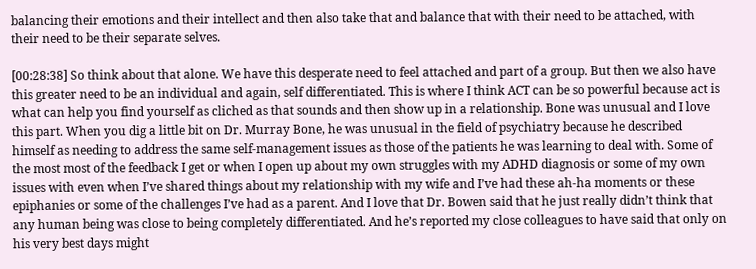balancing their emotions and their intellect and then also take that and balance that with their need to be attached, with their need to be their separate selves.

[00:28:38] So think about that alone. We have this desperate need to feel attached and part of a group. But then we also have this greater need to be an individual and again, self differentiated. This is where I think ACT can be so powerful because act is what can help you find yourself as cliched as that sounds and then show up in a relationship. Bone was unusual and I love this part. When you dig a little bit on Dr. Murray Bone, he was unusual in the field of psychiatry because he described himself as needing to address the same self-management issues as those of the patients he was learning to deal with. Some of the most most of the feedback I get or when I open up about my own struggles with my ADHD diagnosis or some of my own issues with even when I’ve shared things about my relationship with my wife and I’ve had these ah-ha moments or these epiphanies or some of the challenges I’ve had as a parent. And I love that Dr. Bowen said that he just really didn’t think that any human being was close to being completely differentiated. And he’s reported my close colleagues to have said that only on his very best days might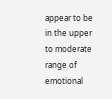appear to be in the upper to moderate range of emotional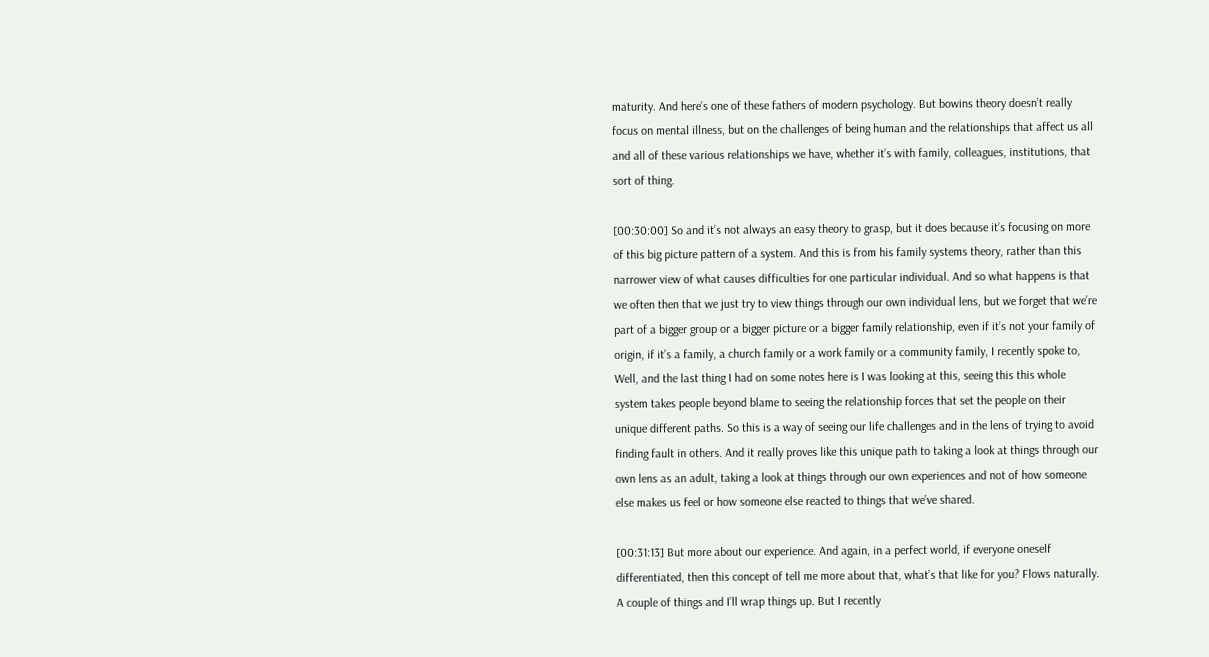maturity. And here’s one of these fathers of modern psychology. But bowins theory doesn’t really focus on mental illness, but on the challenges of being human and the relationships that affect us all and all of these various relationships we have, whether it’s with family, colleagues, institutions, that sort of thing.

[00:30:00] So and it’s not always an easy theory to grasp, but it does because it’s focusing on more of this big picture pattern of a system. And this is from his family systems theory, rather than this narrower view of what causes difficulties for one particular individual. And so what happens is that we often then that we just try to view things through our own individual lens, but we forget that we’re part of a bigger group or a bigger picture or a bigger family relationship, even if it’s not your family of origin, if it’s a family, a church family or a work family or a community family, I recently spoke to, Well, and the last thing I had on some notes here is I was looking at this, seeing this this whole system takes people beyond blame to seeing the relationship forces that set the people on their unique different paths. So this is a way of seeing our life challenges and in the lens of trying to avoid finding fault in others. And it really proves like this unique path to taking a look at things through our own lens as an adult, taking a look at things through our own experiences and not of how someone else makes us feel or how someone else reacted to things that we’ve shared.

[00:31:13] But more about our experience. And again, in a perfect world, if everyone oneself differentiated, then this concept of tell me more about that, what’s that like for you? Flows naturally. A couple of things and I’ll wrap things up. But I recently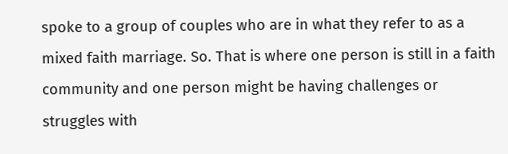spoke to a group of couples who are in what they refer to as a mixed faith marriage. So. That is where one person is still in a faith community and one person might be having challenges or struggles with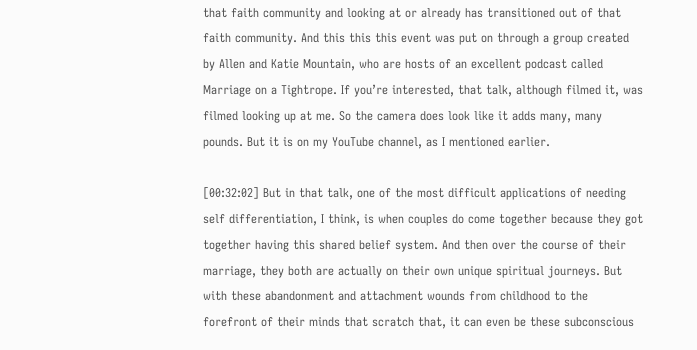that faith community and looking at or already has transitioned out of that faith community. And this this this event was put on through a group created by Allen and Katie Mountain, who are hosts of an excellent podcast called Marriage on a Tightrope. If you’re interested, that talk, although filmed it, was filmed looking up at me. So the camera does look like it adds many, many pounds. But it is on my YouTube channel, as I mentioned earlier.

[00:32:02] But in that talk, one of the most difficult applications of needing self differentiation, I think, is when couples do come together because they got together having this shared belief system. And then over the course of their marriage, they both are actually on their own unique spiritual journeys. But with these abandonment and attachment wounds from childhood to the forefront of their minds that scratch that, it can even be these subconscious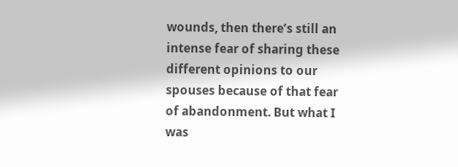wounds, then there’s still an intense fear of sharing these different opinions to our spouses because of that fear of abandonment. But what I was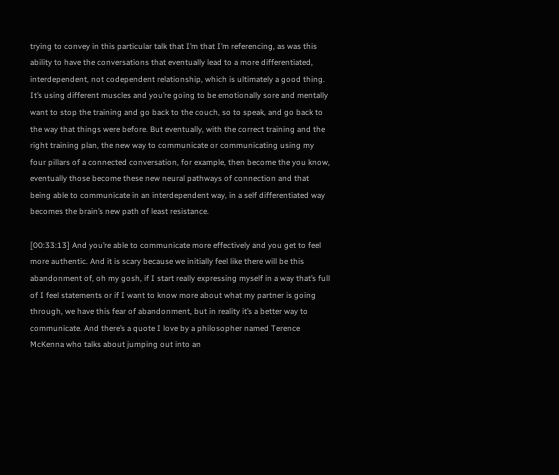trying to convey in this particular talk that I’m that I’m referencing, as was this ability to have the conversations that eventually lead to a more differentiated, interdependent, not codependent relationship, which is ultimately a good thing. It’s using different muscles and you’re going to be emotionally sore and mentally want to stop the training and go back to the couch, so to speak, and go back to the way that things were before. But eventually, with the correct training and the right training plan, the new way to communicate or communicating using my four pillars of a connected conversation, for example, then become the you know, eventually those become these new neural pathways of connection and that being able to communicate in an interdependent way, in a self differentiated way becomes the brain’s new path of least resistance.

[00:33:13] And you’re able to communicate more effectively and you get to feel more authentic. And it is scary because we initially feel like there will be this abandonment of, oh my gosh, if I start really expressing myself in a way that’s full of I feel statements or if I want to know more about what my partner is going through, we have this fear of abandonment, but in reality it’s a better way to communicate. And there’s a quote I love by a philosopher named Terence McKenna who talks about jumping out into an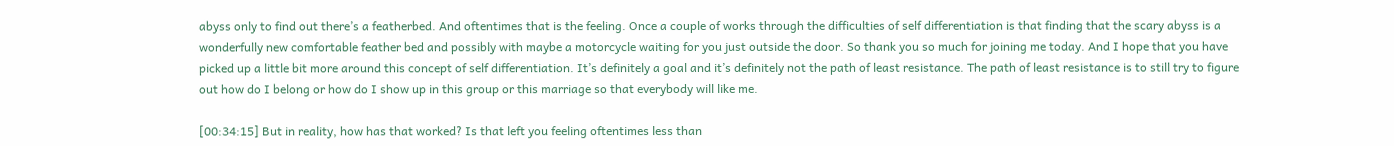abyss only to find out there’s a featherbed. And oftentimes that is the feeling. Once a couple of works through the difficulties of self differentiation is that finding that the scary abyss is a wonderfully new comfortable feather bed and possibly with maybe a motorcycle waiting for you just outside the door. So thank you so much for joining me today. And I hope that you have picked up a little bit more around this concept of self differentiation. It’s definitely a goal and it’s definitely not the path of least resistance. The path of least resistance is to still try to figure out how do I belong or how do I show up in this group or this marriage so that everybody will like me.

[00:34:15] But in reality, how has that worked? Is that left you feeling oftentimes less than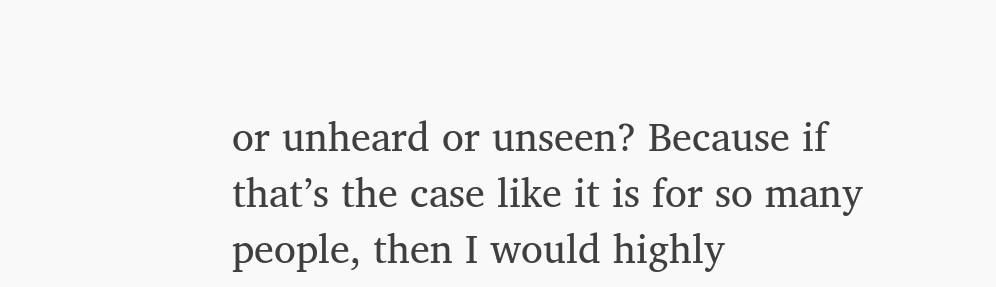or unheard or unseen? Because if that’s the case like it is for so many people, then I would highly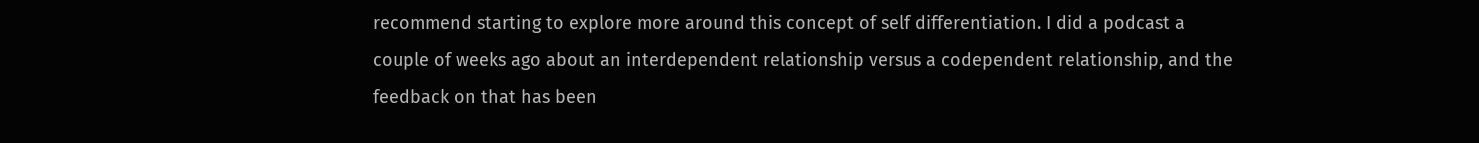recommend starting to explore more around this concept of self differentiation. I did a podcast a couple of weeks ago about an interdependent relationship versus a codependent relationship, and the feedback on that has been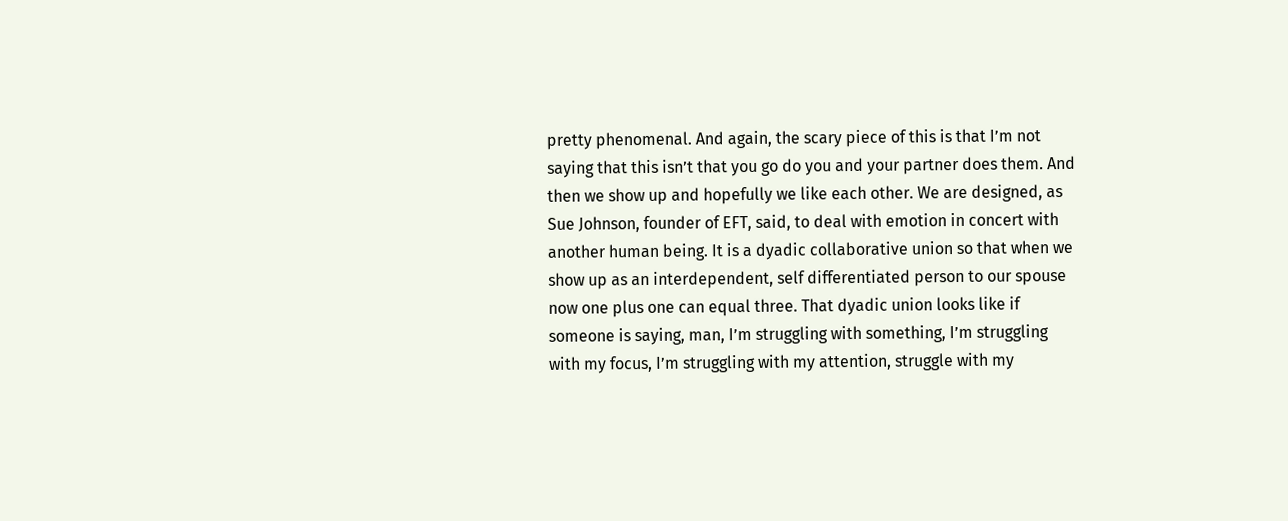pretty phenomenal. And again, the scary piece of this is that I’m not saying that this isn’t that you go do you and your partner does them. And then we show up and hopefully we like each other. We are designed, as Sue Johnson, founder of EFT, said, to deal with emotion in concert with another human being. It is a dyadic collaborative union so that when we show up as an interdependent, self differentiated person to our spouse now one plus one can equal three. That dyadic union looks like if someone is saying, man, I’m struggling with something, I’m struggling with my focus, I’m struggling with my attention, struggle with my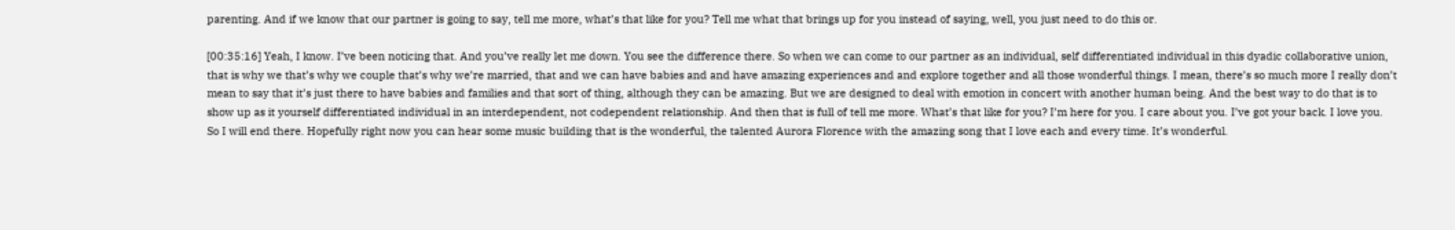parenting. And if we know that our partner is going to say, tell me more, what’s that like for you? Tell me what that brings up for you instead of saying, well, you just need to do this or.

[00:35:16] Yeah, I know. I’ve been noticing that. And you’ve really let me down. You see the difference there. So when we can come to our partner as an individual, self differentiated individual in this dyadic collaborative union, that is why we that’s why we couple that’s why we’re married, that and we can have babies and and have amazing experiences and and explore together and all those wonderful things. I mean, there’s so much more I really don’t mean to say that it’s just there to have babies and families and that sort of thing, although they can be amazing. But we are designed to deal with emotion in concert with another human being. And the best way to do that is to show up as it yourself differentiated individual in an interdependent, not codependent relationship. And then that is full of tell me more. What’s that like for you? I’m here for you. I care about you. I’ve got your back. I love you. So I will end there. Hopefully right now you can hear some music building that is the wonderful, the talented Aurora Florence with the amazing song that I love each and every time. It’s wonderful.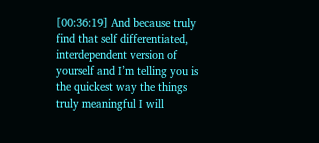[00:36:19] And because truly find that self differentiated, interdependent version of yourself and I’m telling you is the quickest way the things truly meaningful I will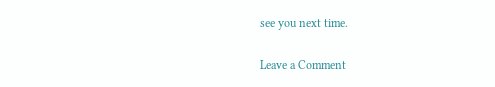see you next time.

Leave a Comment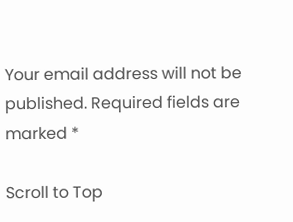Your email address will not be published. Required fields are marked *

Scroll to Top